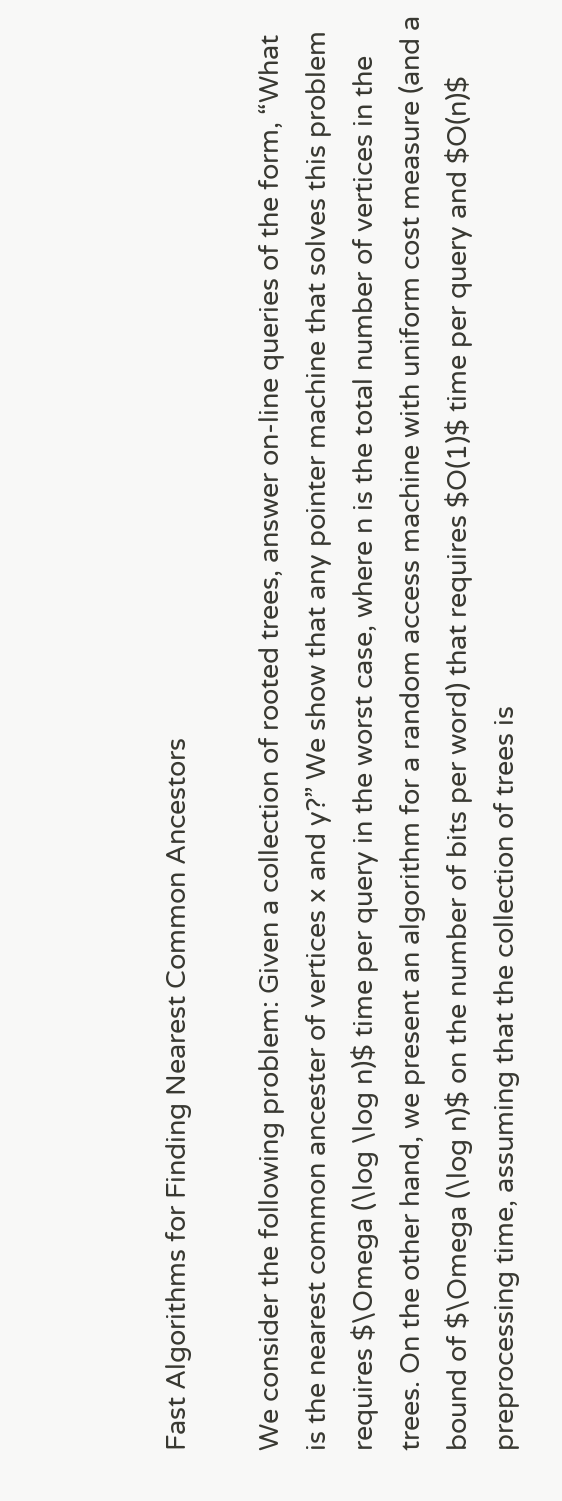Fast Algorithms for Finding Nearest Common Ancestors

We consider the following problem: Given a collection of rooted trees, answer on-line queries of the form, “What is the nearest common ancester of vertices x and y?” We show that any pointer machine that solves this problem requires $\Omega (\log \log n)$ time per query in the worst case, where n is the total number of vertices in the trees. On the other hand, we present an algorithm for a random access machine with uniform cost measure (and a bound of $\Omega (\log n)$ on the number of bits per word) that requires $O(1)$ time per query and $O(n)$ preprocessing time, assuming that the collection of trees is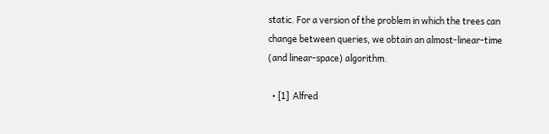static. For a version of the problem in which the trees can change between queries, we obtain an almost-linear-time (and linear-space) algorithm.

  • [1]  Alfred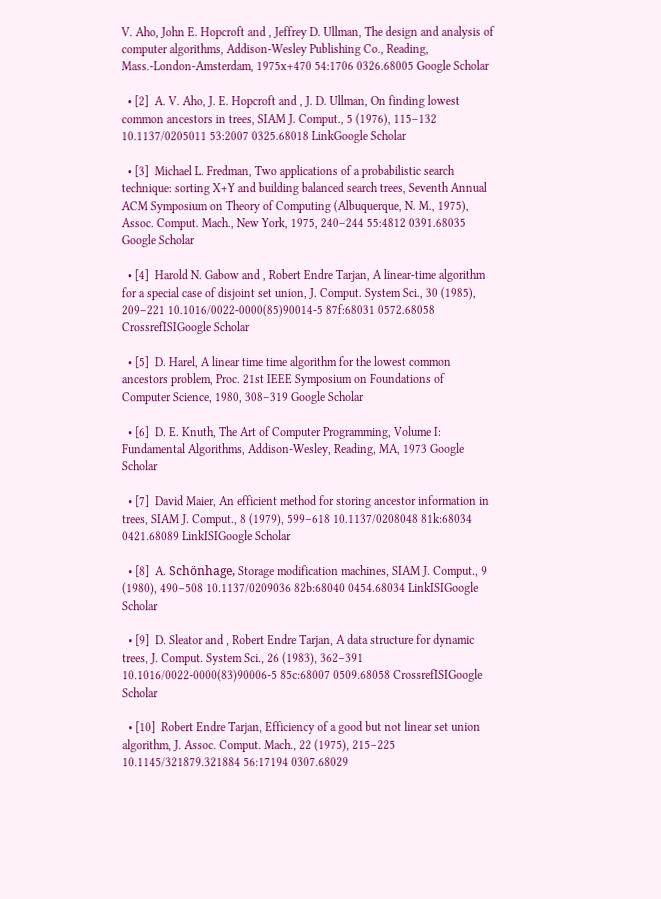V. Aho, John E. Hopcroft and , Jeffrey D. Ullman, The design and analysis of computer algorithms, Addison-Wesley Publishing Co., Reading, Mass.-London-Amsterdam, 1975x+470 54:1706 0326.68005 Google Scholar

  • [2]  A. V. Aho, J. E. Hopcroft and , J. D. Ullman, On finding lowest common ancestors in trees, SIAM J. Comput., 5 (1976), 115–132 10.1137/0205011 53:2007 0325.68018 LinkGoogle Scholar

  • [3]  Michael L. Fredman, Two applications of a probabilistic search technique: sorting X+Y and building balanced search trees, Seventh Annual ACM Symposium on Theory of Computing (Albuquerque, N. M., 1975), Assoc. Comput. Mach., New York, 1975, 240–244 55:4812 0391.68035 Google Scholar

  • [4]  Harold N. Gabow and , Robert Endre Tarjan, A linear-time algorithm for a special case of disjoint set union, J. Comput. System Sci., 30 (1985), 209–221 10.1016/0022-0000(85)90014-5 87f:68031 0572.68058 CrossrefISIGoogle Scholar

  • [5]  D. Harel, A linear time time algorithm for the lowest common ancestors problem, Proc. 21st IEEE Symposium on Foundations of Computer Science, 1980, 308–319 Google Scholar

  • [6]  D. E. Knuth, The Art of Computer Programming, Volume I: Fundamental Algorithms, Addison-Wesley, Reading, MA, 1973 Google Scholar

  • [7]  David Maier, An efficient method for storing ancestor information in trees, SIAM J. Comput., 8 (1979), 599–618 10.1137/0208048 81k:68034 0421.68089 LinkISIGoogle Scholar

  • [8]  A. Schönhage, Storage modification machines, SIAM J. Comput., 9 (1980), 490–508 10.1137/0209036 82b:68040 0454.68034 LinkISIGoogle Scholar

  • [9]  D. Sleator and , Robert Endre Tarjan, A data structure for dynamic trees, J. Comput. System Sci., 26 (1983), 362–391 10.1016/0022-0000(83)90006-5 85c:68007 0509.68058 CrossrefISIGoogle Scholar

  • [10]  Robert Endre Tarjan, Efficiency of a good but not linear set union algorithm, J. Assoc. Comput. Mach., 22 (1975), 215–225 10.1145/321879.321884 56:17194 0307.68029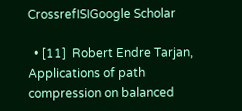CrossrefISIGoogle Scholar

  • [11]  Robert Endre Tarjan, Applications of path compression on balanced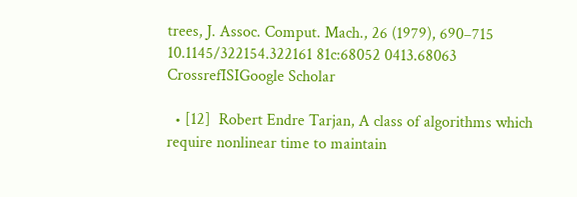trees, J. Assoc. Comput. Mach., 26 (1979), 690–715 10.1145/322154.322161 81c:68052 0413.68063 CrossrefISIGoogle Scholar

  • [12]  Robert Endre Tarjan, A class of algorithms which require nonlinear time to maintain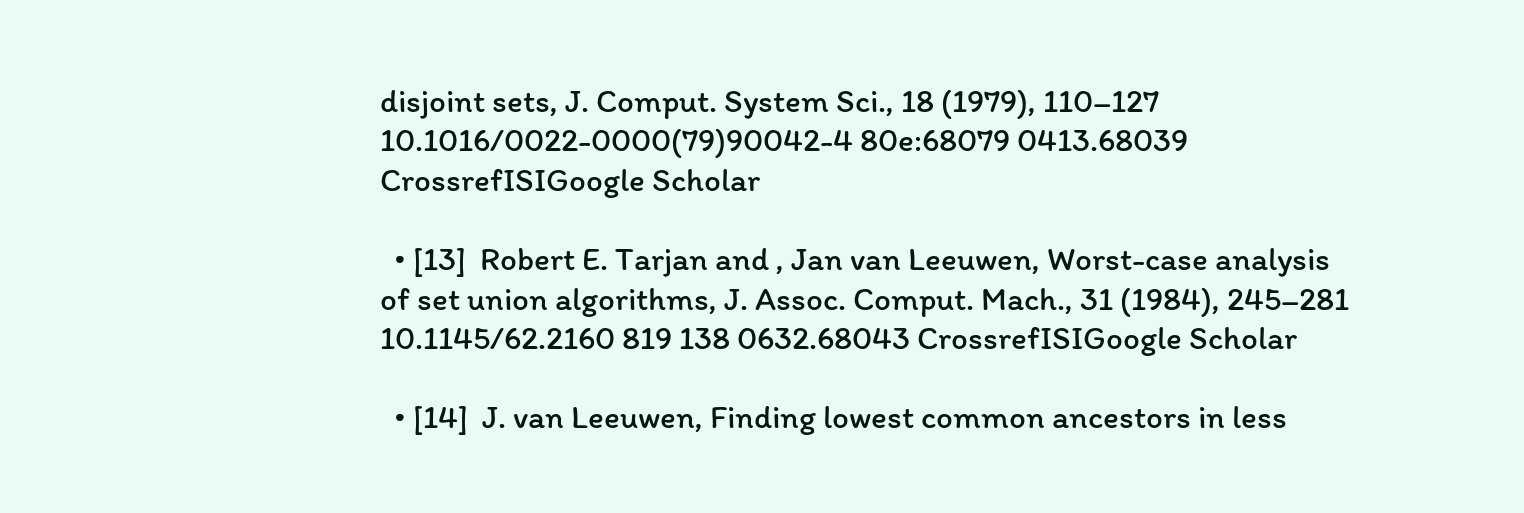disjoint sets, J. Comput. System Sci., 18 (1979), 110–127 10.1016/0022-0000(79)90042-4 80e:68079 0413.68039 CrossrefISIGoogle Scholar

  • [13]  Robert E. Tarjan and , Jan van Leeuwen, Worst-case analysis of set union algorithms, J. Assoc. Comput. Mach., 31 (1984), 245–281 10.1145/62.2160 819 138 0632.68043 CrossrefISIGoogle Scholar

  • [14]  J. van Leeuwen, Finding lowest common ancestors in less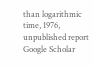than logarithmic time, 1976, unpublished report Google Scholar